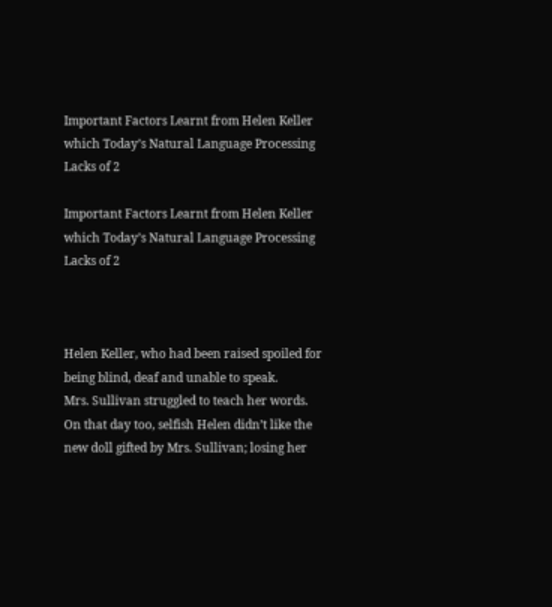Important Factors Learnt from Helen Keller which Today’s Natural Language Processing Lacks of 2

Important Factors Learnt from Helen Keller which Today’s Natural Language Processing Lacks of 2



Helen Keller, who had been raised spoiled for being blind, deaf and unable to speak.
Mrs. Sullivan struggled to teach her words.
On that day too, selfish Helen didn’t like the new doll gifted by Mrs. Sullivan; losing her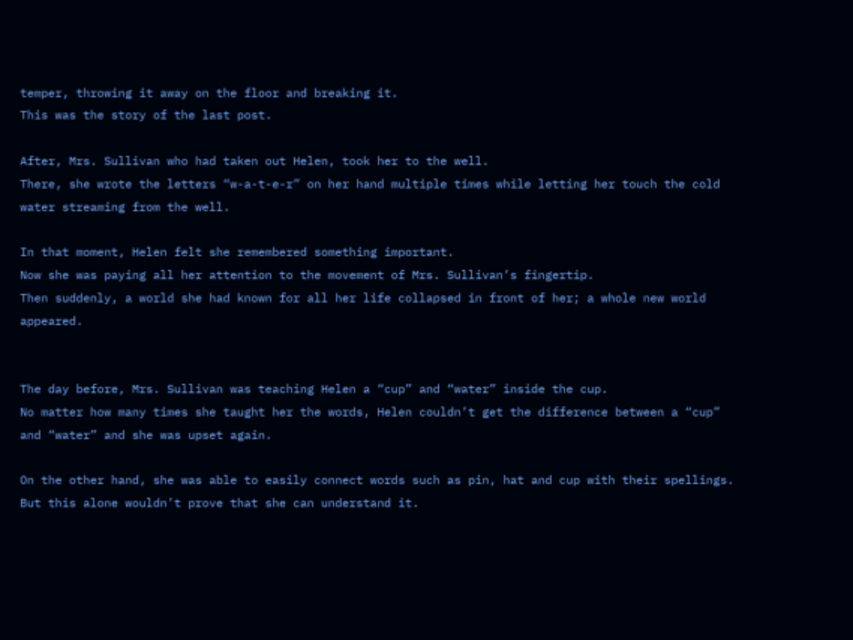temper, throwing it away on the floor and breaking it.
This was the story of the last post.

After, Mrs. Sullivan who had taken out Helen, took her to the well.
There, she wrote the letters “w-a-t-e-r” on her hand multiple times while letting her touch the cold water streaming from the well.

In that moment, Helen felt she remembered something important.
Now she was paying all her attention to the movement of Mrs. Sullivan’s fingertip.
Then suddenly, a world she had known for all her life collapsed in front of her; a whole new world appeared.


The day before, Mrs. Sullivan was teaching Helen a “cup” and “water” inside the cup.
No matter how many times she taught her the words, Helen couldn’t get the difference between a “cup” and “water” and she was upset again.

On the other hand, she was able to easily connect words such as pin, hat and cup with their spellings.
But this alone wouldn’t prove that she can understand it.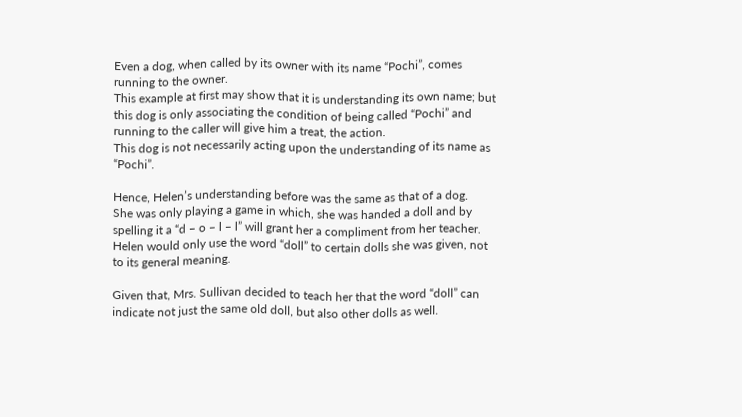Even a dog, when called by its owner with its name “Pochi”, comes running to the owner.
This example at first may show that it is understanding its own name; but this dog is only associating the condition of being called “Pochi” and running to the caller will give him a treat, the action.
This dog is not necessarily acting upon the understanding of its name as “Pochi”.

Hence, Helen’s understanding before was the same as that of a dog.
She was only playing a game in which, she was handed a doll and by spelling it a “d – o – l – l” will grant her a compliment from her teacher.
Helen would only use the word “doll” to certain dolls she was given, not to its general meaning.

Given that, Mrs. Sullivan decided to teach her that the word “doll” can indicate not just the same old doll, but also other dolls as well.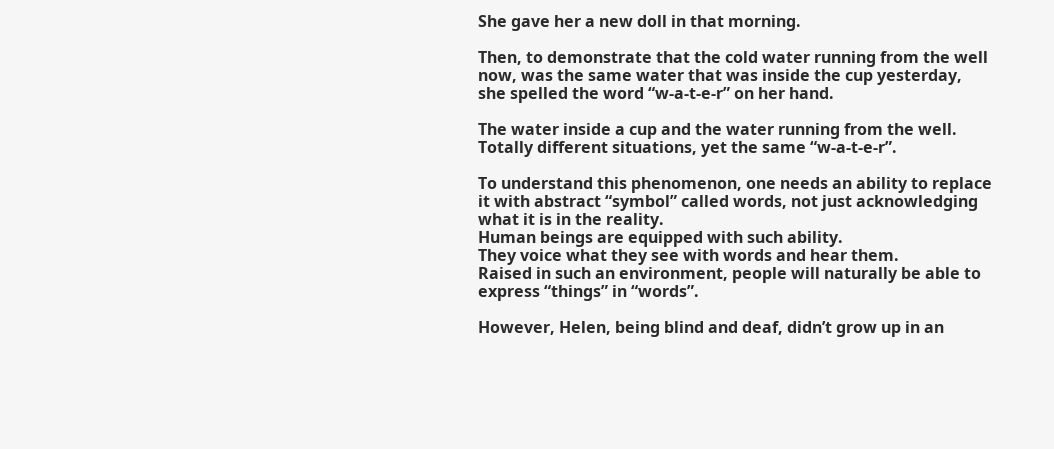She gave her a new doll in that morning.

Then, to demonstrate that the cold water running from the well now, was the same water that was inside the cup yesterday, she spelled the word “w-a-t-e-r” on her hand.

The water inside a cup and the water running from the well.
Totally different situations, yet the same “w-a-t-e-r”.

To understand this phenomenon, one needs an ability to replace it with abstract “symbol” called words, not just acknowledging what it is in the reality.
Human beings are equipped with such ability.
They voice what they see with words and hear them.
Raised in such an environment, people will naturally be able to express “things” in “words”.

However, Helen, being blind and deaf, didn’t grow up in an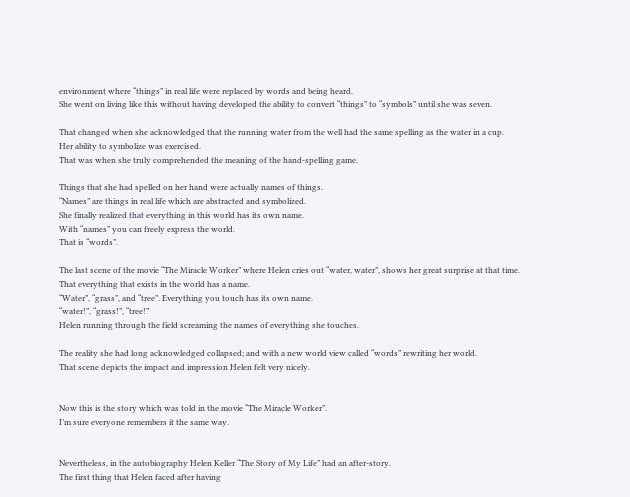environment where “things” in real life were replaced by words and being heard.
She went on living like this without having developed the ability to convert “things” to “symbols” until she was seven.

That changed when she acknowledged that the running water from the well had the same spelling as the water in a cup.
Her ability to symbolize was exercised.
That was when she truly comprehended the meaning of the hand-spelling game.

Things that she had spelled on her hand were actually names of things.
“Names” are things in real life which are abstracted and symbolized.
She finally realized that everything in this world has its own name.
With “names” you can freely express the world.
That is “words”.

The last scene of the movie “The Miracle Worker” where Helen cries out “water, water”, shows her great surprise at that time.
That everything that exists in the world has a name.
“Water”, “grass”, and “tree”. Everything you touch has its own name.
“water!”, “grass!”, “tree!”
Helen running through the field screaming the names of everything she touches.

The reality she had long acknowledged collapsed; and with a new world view called “words” rewriting her world.
That scene depicts the impact and impression Helen felt very nicely.


Now this is the story which was told in the movie “The Miracle Worker”.
I’m sure everyone remembers it the same way.


Nevertheless, in the autobiography Helen Keller “The Story of My Life” had an after-story.
The first thing that Helen faced after having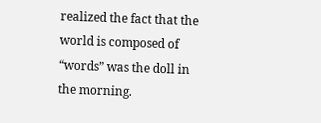realized the fact that the world is composed of “words” was the doll in the morning.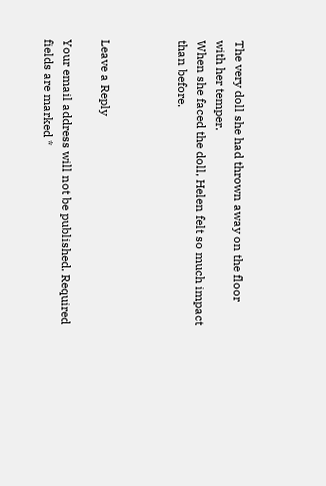The very doll she had thrown away on the floor with her temper.
When she faced the doll, Helen felt so much impact than before.



Leave a Reply

Your email address will not be published. Required fields are marked *